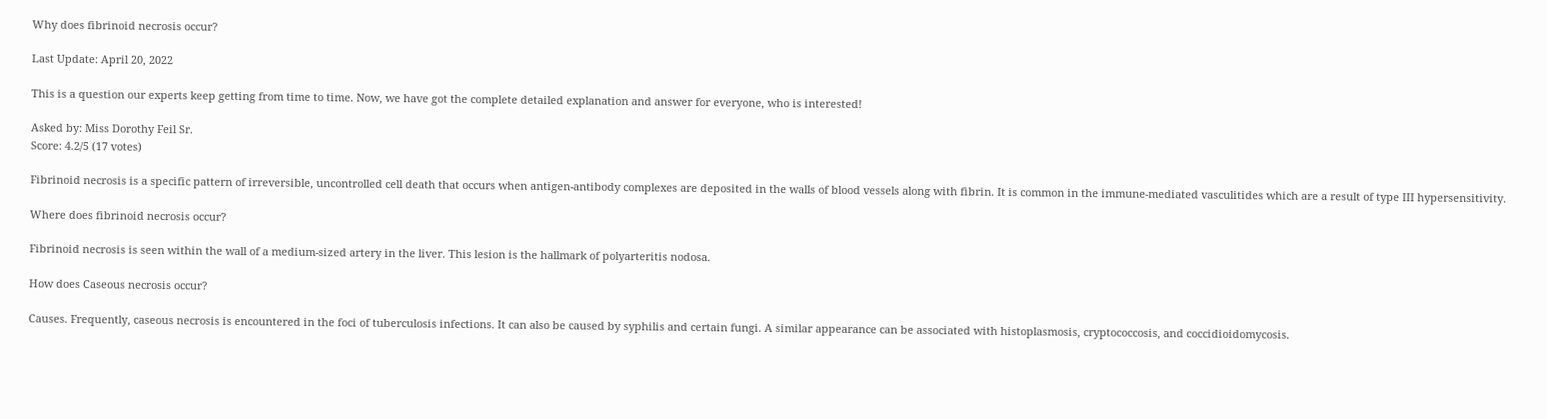Why does fibrinoid necrosis occur?

Last Update: April 20, 2022

This is a question our experts keep getting from time to time. Now, we have got the complete detailed explanation and answer for everyone, who is interested!

Asked by: Miss Dorothy Feil Sr.
Score: 4.2/5 (17 votes)

Fibrinoid necrosis is a specific pattern of irreversible, uncontrolled cell death that occurs when antigen-antibody complexes are deposited in the walls of blood vessels along with fibrin. It is common in the immune-mediated vasculitides which are a result of type III hypersensitivity.

Where does fibrinoid necrosis occur?

Fibrinoid necrosis is seen within the wall of a medium-sized artery in the liver. This lesion is the hallmark of polyarteritis nodosa.

How does Caseous necrosis occur?

Causes. Frequently, caseous necrosis is encountered in the foci of tuberculosis infections. It can also be caused by syphilis and certain fungi. A similar appearance can be associated with histoplasmosis, cryptococcosis, and coccidioidomycosis.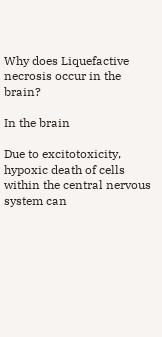Why does Liquefactive necrosis occur in the brain?

In the brain

Due to excitotoxicity, hypoxic death of cells within the central nervous system can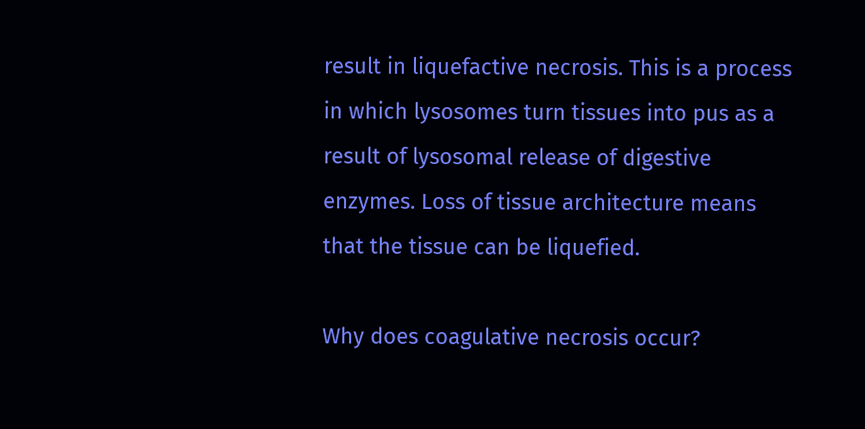result in liquefactive necrosis. This is a process in which lysosomes turn tissues into pus as a result of lysosomal release of digestive enzymes. Loss of tissue architecture means that the tissue can be liquefied.

Why does coagulative necrosis occur?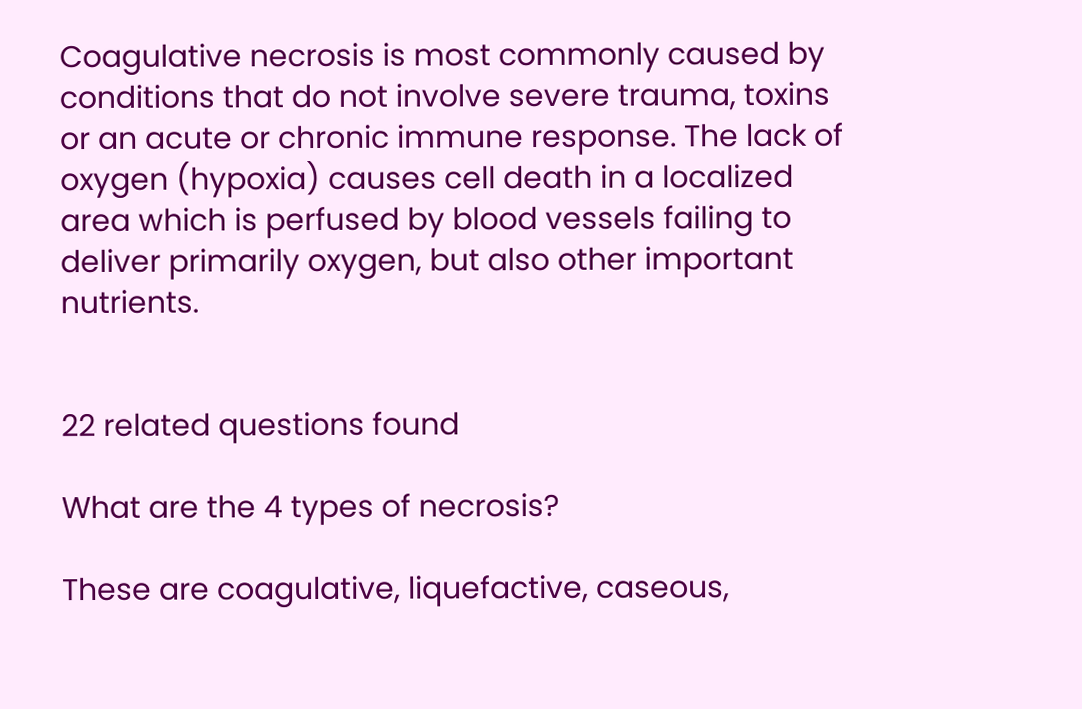Coagulative necrosis is most commonly caused by conditions that do not involve severe trauma, toxins or an acute or chronic immune response. The lack of oxygen (hypoxia) causes cell death in a localized area which is perfused by blood vessels failing to deliver primarily oxygen, but also other important nutrients.


22 related questions found

What are the 4 types of necrosis?

These are coagulative, liquefactive, caseous,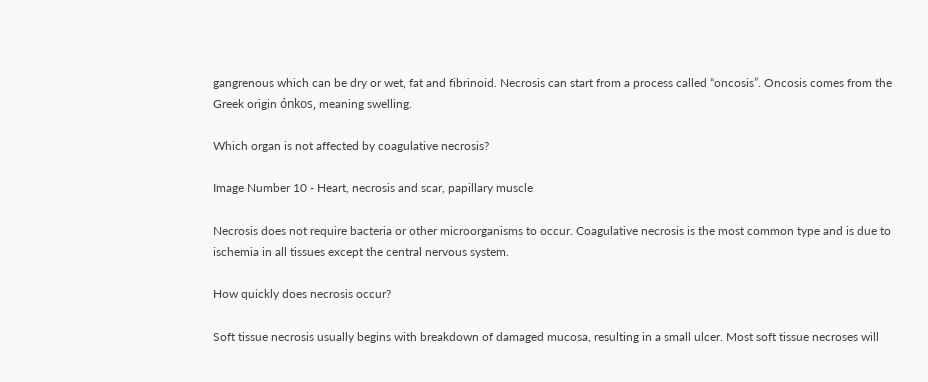gangrenous which can be dry or wet, fat and fibrinoid. Necrosis can start from a process called “oncosis”. Oncosis comes from the Greek origin ónkos, meaning swelling.

Which organ is not affected by coagulative necrosis?

Image Number 10 - Heart, necrosis and scar, papillary muscle

Necrosis does not require bacteria or other microorganisms to occur. Coagulative necrosis is the most common type and is due to ischemia in all tissues except the central nervous system.

How quickly does necrosis occur?

Soft tissue necrosis usually begins with breakdown of damaged mucosa, resulting in a small ulcer. Most soft tissue necroses will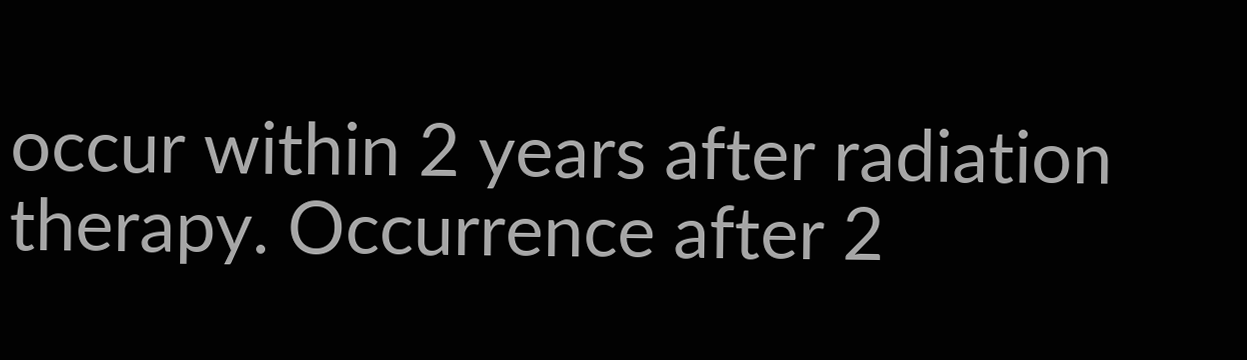occur within 2 years after radiation therapy. Occurrence after 2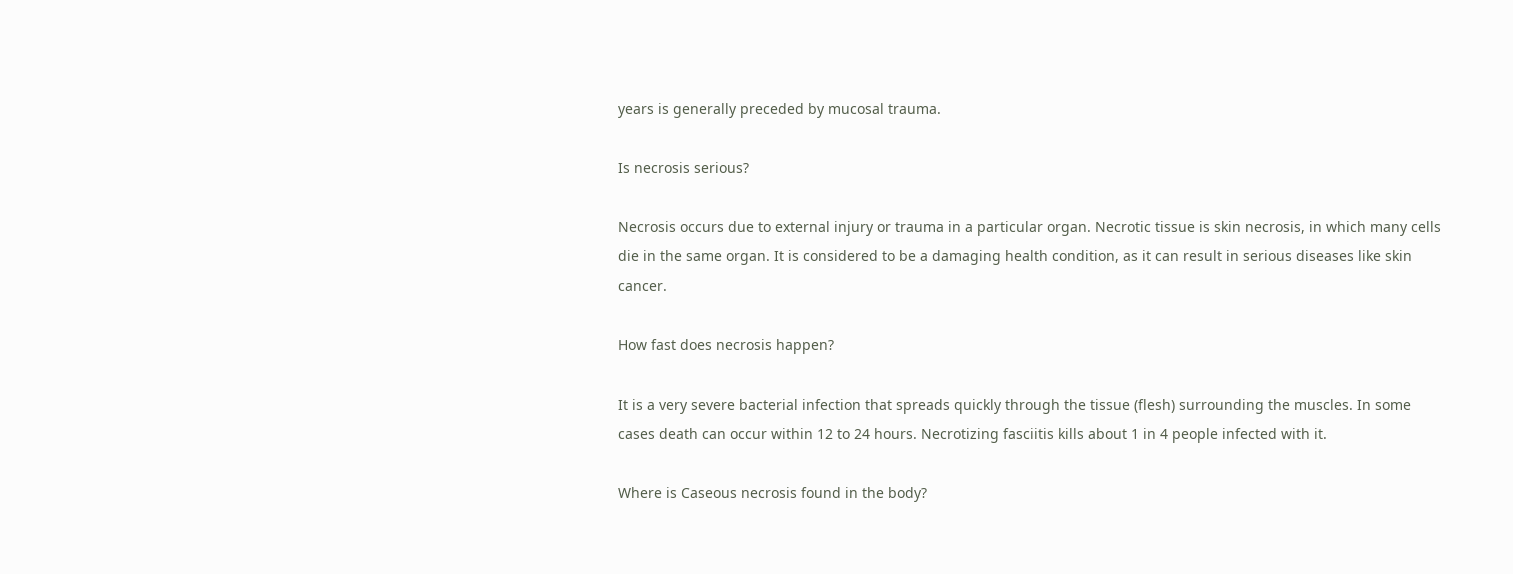years is generally preceded by mucosal trauma.

Is necrosis serious?

Necrosis occurs due to external injury or trauma in a particular organ. Necrotic tissue is skin necrosis, in which many cells die in the same organ. It is considered to be a damaging health condition, as it can result in serious diseases like skin cancer.

How fast does necrosis happen?

It is a very severe bacterial infection that spreads quickly through the tissue (flesh) surrounding the muscles. In some cases death can occur within 12 to 24 hours. Necrotizing fasciitis kills about 1 in 4 people infected with it.

Where is Caseous necrosis found in the body?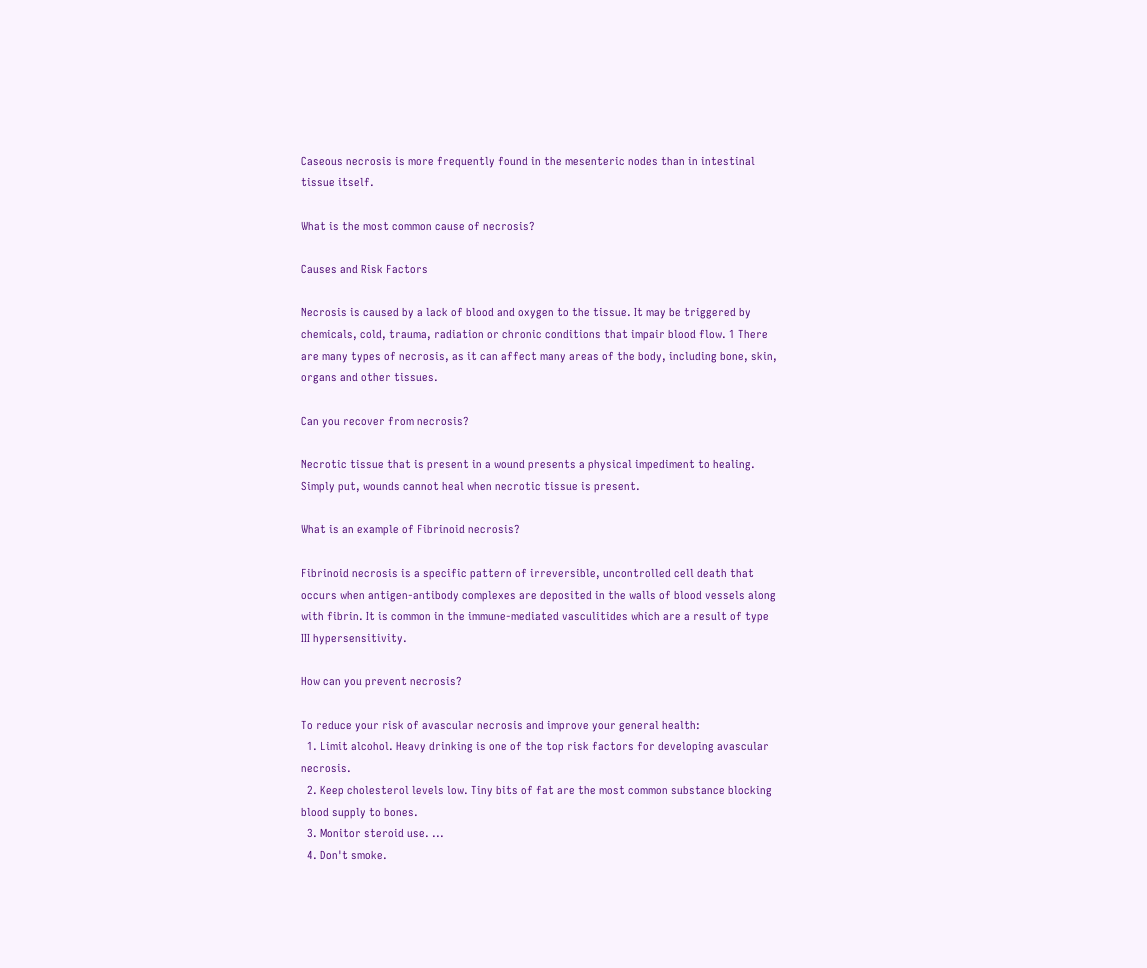Caseous necrosis is more frequently found in the mesenteric nodes than in intestinal tissue itself.

What is the most common cause of necrosis?

Causes and Risk Factors

Necrosis is caused by a lack of blood and oxygen to the tissue. It may be triggered by chemicals, cold, trauma, radiation or chronic conditions that impair blood flow. 1 There are many types of necrosis, as it can affect many areas of the body, including bone, skin, organs and other tissues.

Can you recover from necrosis?

Necrotic tissue that is present in a wound presents a physical impediment to healing. Simply put, wounds cannot heal when necrotic tissue is present.

What is an example of Fibrinoid necrosis?

Fibrinoid necrosis is a specific pattern of irreversible, uncontrolled cell death that occurs when antigen-antibody complexes are deposited in the walls of blood vessels along with fibrin. It is common in the immune-mediated vasculitides which are a result of type III hypersensitivity.

How can you prevent necrosis?

To reduce your risk of avascular necrosis and improve your general health:
  1. Limit alcohol. Heavy drinking is one of the top risk factors for developing avascular necrosis.
  2. Keep cholesterol levels low. Tiny bits of fat are the most common substance blocking blood supply to bones.
  3. Monitor steroid use. ...
  4. Don't smoke.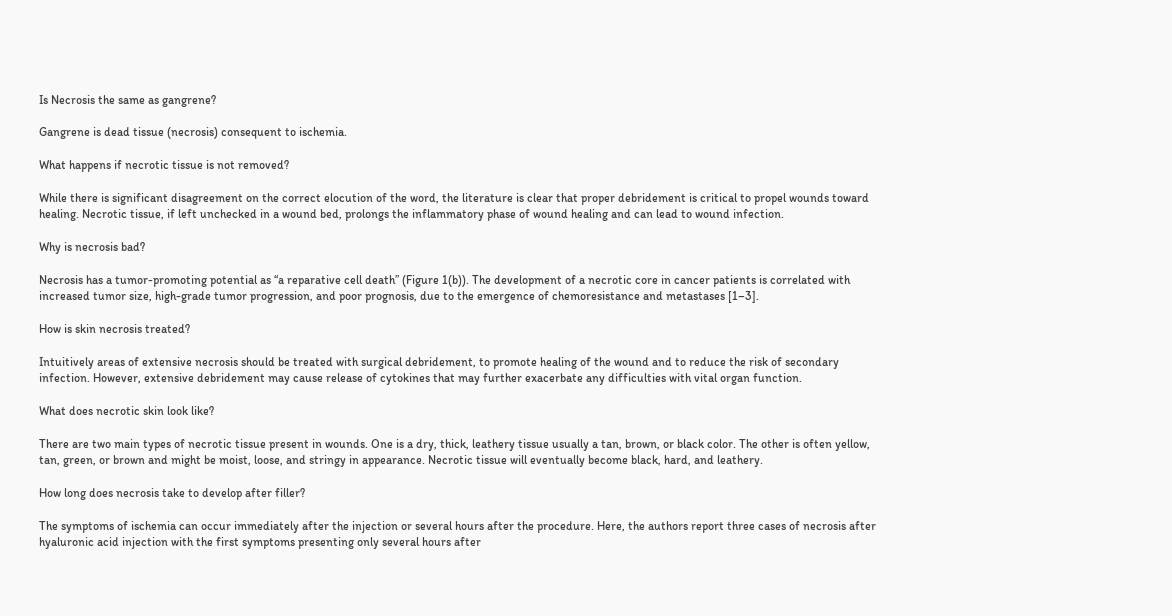Is Necrosis the same as gangrene?

Gangrene is dead tissue (necrosis) consequent to ischemia.

What happens if necrotic tissue is not removed?

While there is significant disagreement on the correct elocution of the word, the literature is clear that proper debridement is critical to propel wounds toward healing. Necrotic tissue, if left unchecked in a wound bed, prolongs the inflammatory phase of wound healing and can lead to wound infection.

Why is necrosis bad?

Necrosis has a tumor-promoting potential as “a reparative cell death” (Figure 1(b)). The development of a necrotic core in cancer patients is correlated with increased tumor size, high-grade tumor progression, and poor prognosis, due to the emergence of chemoresistance and metastases [1–3].

How is skin necrosis treated?

Intuitively areas of extensive necrosis should be treated with surgical debridement, to promote healing of the wound and to reduce the risk of secondary infection. However, extensive debridement may cause release of cytokines that may further exacerbate any difficulties with vital organ function.

What does necrotic skin look like?

There are two main types of necrotic tissue present in wounds. One is a dry, thick, leathery tissue usually a tan, brown, or black color. The other is often yellow, tan, green, or brown and might be moist, loose, and stringy in appearance. Necrotic tissue will eventually become black, hard, and leathery.

How long does necrosis take to develop after filler?

The symptoms of ischemia can occur immediately after the injection or several hours after the procedure. Here, the authors report three cases of necrosis after hyaluronic acid injection with the first symptoms presenting only several hours after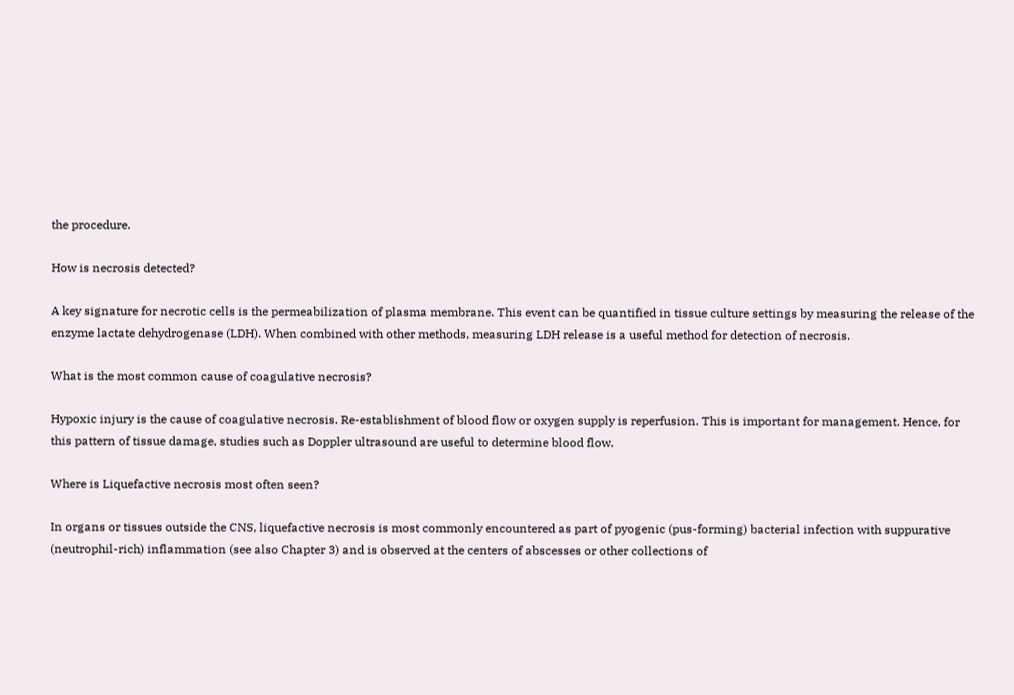the procedure.

How is necrosis detected?

A key signature for necrotic cells is the permeabilization of plasma membrane. This event can be quantified in tissue culture settings by measuring the release of the enzyme lactate dehydrogenase (LDH). When combined with other methods, measuring LDH release is a useful method for detection of necrosis.

What is the most common cause of coagulative necrosis?

Hypoxic injury is the cause of coagulative necrosis. Re-establishment of blood flow or oxygen supply is reperfusion. This is important for management. Hence, for this pattern of tissue damage, studies such as Doppler ultrasound are useful to determine blood flow.

Where is Liquefactive necrosis most often seen?

In organs or tissues outside the CNS, liquefactive necrosis is most commonly encountered as part of pyogenic (pus-forming) bacterial infection with suppurative (neutrophil-rich) inflammation (see also Chapter 3) and is observed at the centers of abscesses or other collections of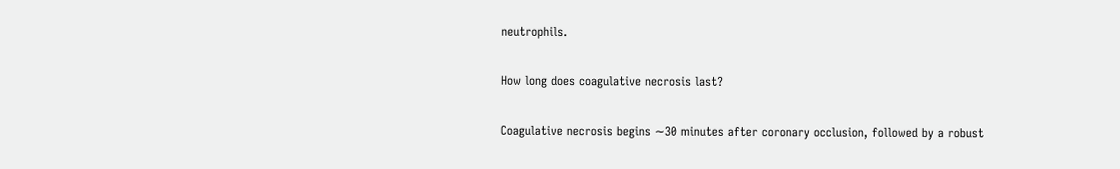neutrophils.

How long does coagulative necrosis last?

Coagulative necrosis begins ∼30 minutes after coronary occlusion, followed by a robust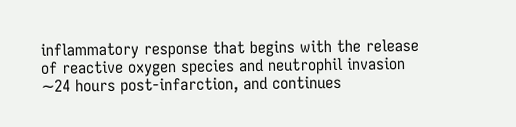inflammatory response that begins with the release of reactive oxygen species and neutrophil invasion ∼24 hours post-infarction, and continues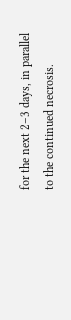for the next 2–3 days, in parallel to the continued necrosis.